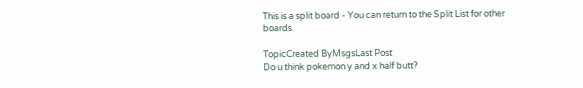This is a split board - You can return to the Split List for other boards.

TopicCreated ByMsgsLast Post
Do u think pokemon y and x half butt?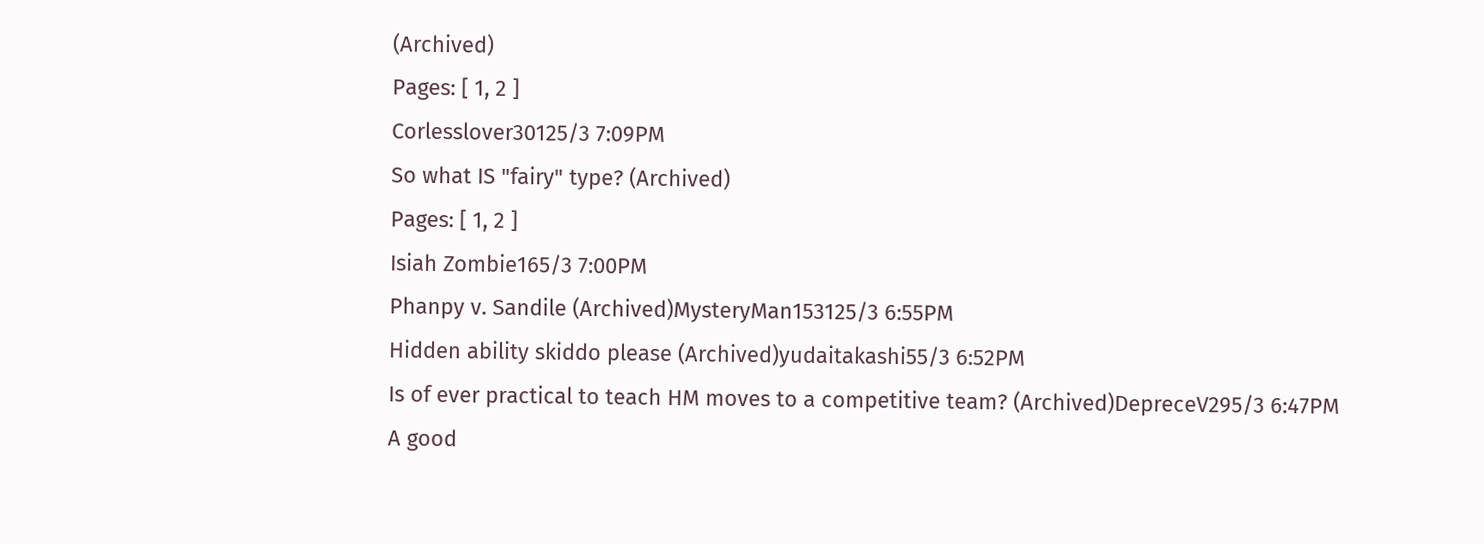(Archived)
Pages: [ 1, 2 ]
Corlesslover30125/3 7:09PM
So what IS "fairy" type? (Archived)
Pages: [ 1, 2 ]
Isiah Zombie165/3 7:00PM
Phanpy v. Sandile (Archived)MysteryMan153125/3 6:55PM
Hidden ability skiddo please (Archived)yudaitakashi55/3 6:52PM
Is of ever practical to teach HM moves to a competitive team? (Archived)DepreceV295/3 6:47PM
A good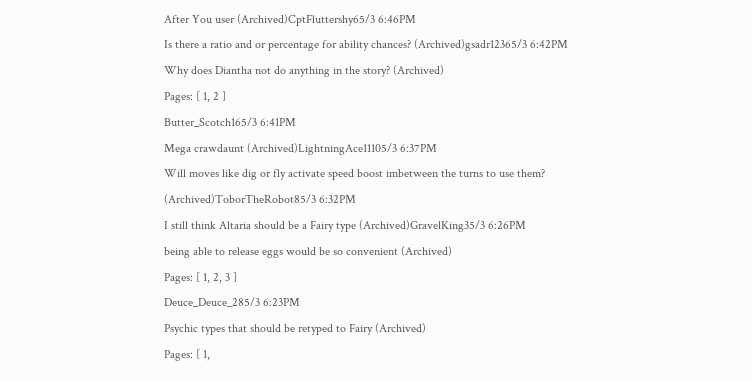After You user (Archived)CptFluttershy65/3 6:46PM
Is there a ratio and or percentage for ability chances? (Archived)gsadr12365/3 6:42PM
Why does Diantha not do anything in the story? (Archived)
Pages: [ 1, 2 ]
Butter_Scotch165/3 6:41PM
Mega crawdaunt (Archived)LightningAce11105/3 6:37PM
Will moves like dig or fly activate speed boost imbetween the turns to use them? (Archived)ToborTheRobot85/3 6:32PM
I still think Altaria should be a Fairy type (Archived)GravelKing35/3 6:26PM
being able to release eggs would be so convenient (Archived)
Pages: [ 1, 2, 3 ]
Deuce_Deuce_285/3 6:23PM
Psychic types that should be retyped to Fairy (Archived)
Pages: [ 1,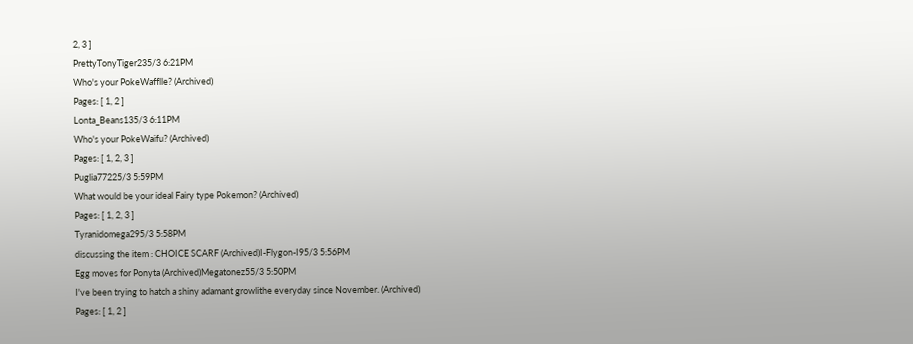2, 3 ]
PrettyTonyTiger235/3 6:21PM
Who's your PokeWafflle? (Archived)
Pages: [ 1, 2 ]
Lonta_Beans135/3 6:11PM
Who's your PokeWaifu? (Archived)
Pages: [ 1, 2, 3 ]
Puglia77225/3 5:59PM
What would be your ideal Fairy type Pokemon? (Archived)
Pages: [ 1, 2, 3 ]
Tyranidomega295/3 5:58PM
discussing the item : CHOICE SCARF (Archived)I-Flygon-I95/3 5:56PM
Egg moves for Ponyta (Archived)Megatonez55/3 5:50PM
I've been trying to hatch a shiny adamant growlithe everyday since November. (Archived)
Pages: [ 1, 2 ]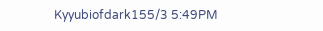Kyyubiofdark155/3 5:49PM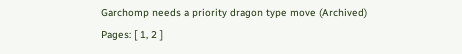Garchomp needs a priority dragon type move (Archived)
Pages: [ 1, 2 ]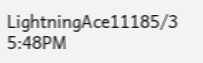LightningAce11185/3 5:48PM